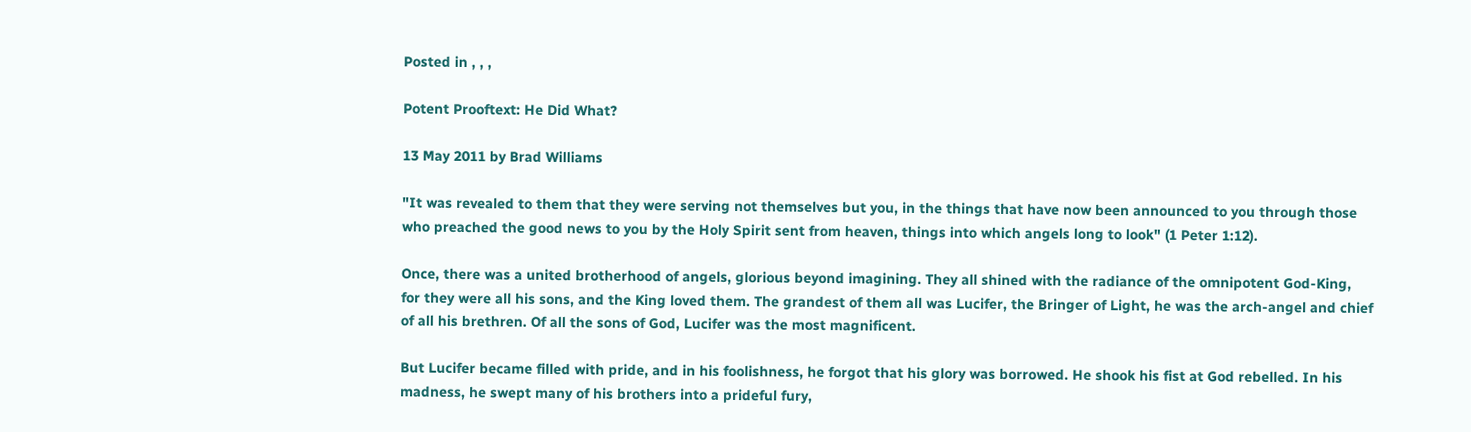Posted in , , ,

Potent Prooftext: He Did What?

13 May 2011 by Brad Williams

"It was revealed to them that they were serving not themselves but you, in the things that have now been announced to you through those who preached the good news to you by the Holy Spirit sent from heaven, things into which angels long to look" (1 Peter 1:12).

Once, there was a united brotherhood of angels, glorious beyond imagining. They all shined with the radiance of the omnipotent God-King, for they were all his sons, and the King loved them. The grandest of them all was Lucifer, the Bringer of Light, he was the arch-angel and chief of all his brethren. Of all the sons of God, Lucifer was the most magnificent.

But Lucifer became filled with pride, and in his foolishness, he forgot that his glory was borrowed. He shook his fist at God rebelled. In his madness, he swept many of his brothers into a prideful fury,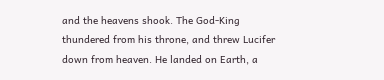and the heavens shook. The God-King thundered from his throne, and threw Lucifer down from heaven. He landed on Earth, a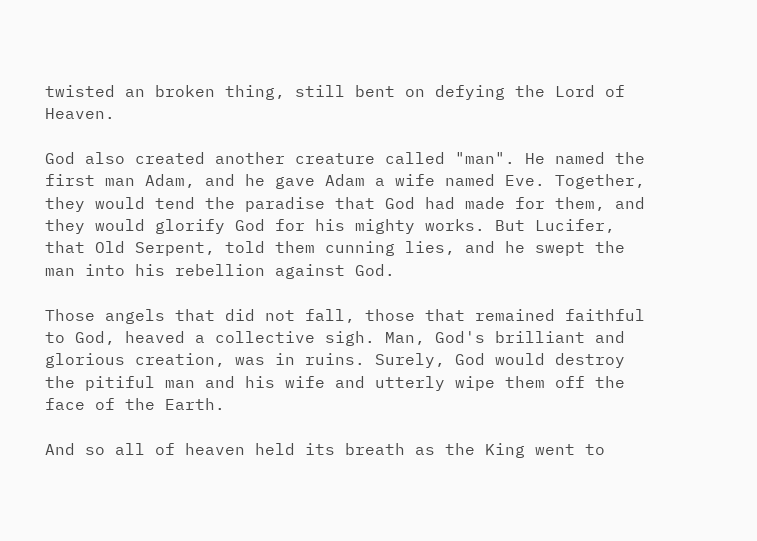twisted an broken thing, still bent on defying the Lord of Heaven.

God also created another creature called "man". He named the first man Adam, and he gave Adam a wife named Eve. Together, they would tend the paradise that God had made for them, and they would glorify God for his mighty works. But Lucifer, that Old Serpent, told them cunning lies, and he swept the man into his rebellion against God.

Those angels that did not fall, those that remained faithful to God, heaved a collective sigh. Man, God's brilliant and glorious creation, was in ruins. Surely, God would destroy the pitiful man and his wife and utterly wipe them off the face of the Earth.

And so all of heaven held its breath as the King went to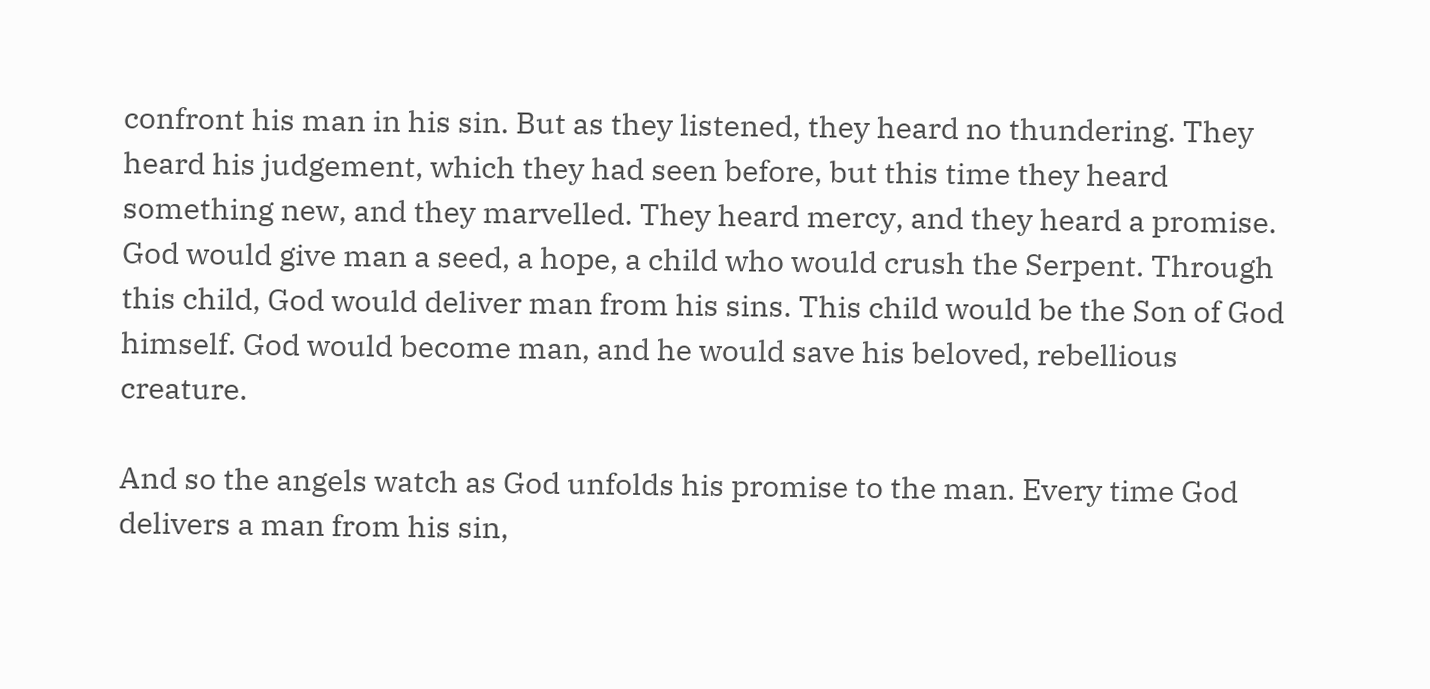confront his man in his sin. But as they listened, they heard no thundering. They heard his judgement, which they had seen before, but this time they heard something new, and they marvelled. They heard mercy, and they heard a promise. God would give man a seed, a hope, a child who would crush the Serpent. Through this child, God would deliver man from his sins. This child would be the Son of God himself. God would become man, and he would save his beloved, rebellious creature.

And so the angels watch as God unfolds his promise to the man. Every time God delivers a man from his sin,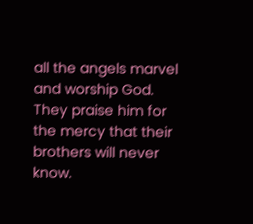all the angels marvel and worship God. They praise him for the mercy that their brothers will never know.